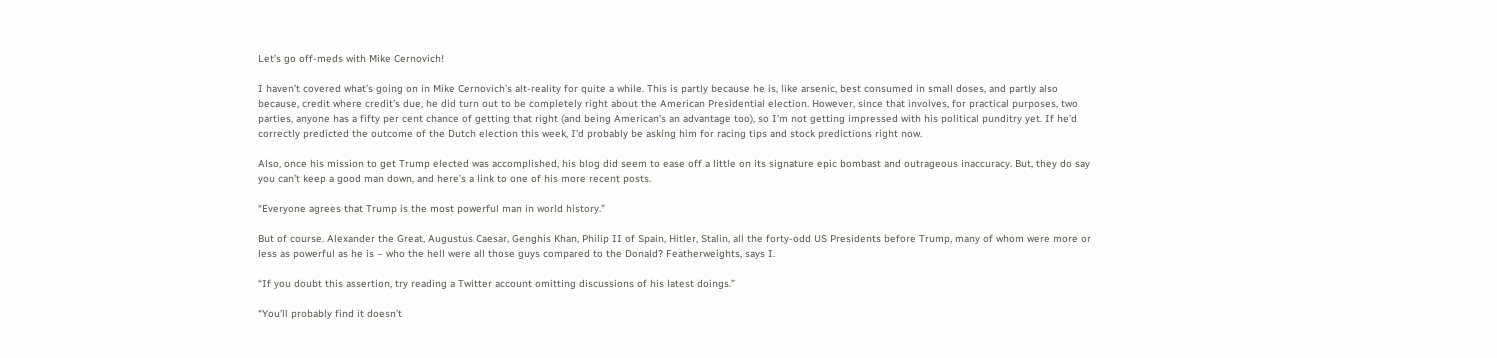Let’s go off-meds with Mike Cernovich!

I haven’t covered what’s going on in Mike Cernovich’s alt-reality for quite a while. This is partly because he is, like arsenic, best consumed in small doses, and partly also because, credit where credit’s due, he did turn out to be completely right about the American Presidential election. However, since that involves, for practical purposes, two parties, anyone has a fifty per cent chance of getting that right (and being American’s an advantage too), so I’m not getting impressed with his political punditry yet. If he’d correctly predicted the outcome of the Dutch election this week, I’d probably be asking him for racing tips and stock predictions right now.

Also, once his mission to get Trump elected was accomplished, his blog did seem to ease off a little on its signature epic bombast and outrageous inaccuracy. But, they do say you can’t keep a good man down, and here’s a link to one of his more recent posts.

“Everyone agrees that Trump is the most powerful man in world history.”

But of course. Alexander the Great, Augustus Caesar, Genghis Khan, Philip II of Spain, Hitler, Stalin, all the forty-odd US Presidents before Trump, many of whom were more or less as powerful as he is – who the hell were all those guys compared to the Donald? Featherweights, says I.

“If you doubt this assertion, try reading a Twitter account omitting discussions of his latest doings.”

“You’ll probably find it doesn’t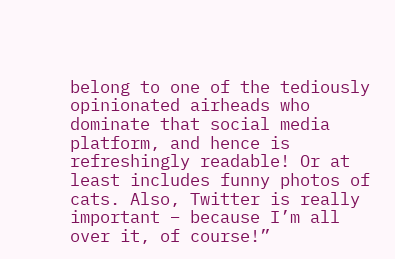belong to one of the tediously opinionated airheads who dominate that social media platform, and hence is refreshingly readable! Or at least includes funny photos of cats. Also, Twitter is really important – because I’m all over it, of course!”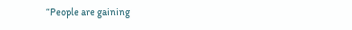“People are gaining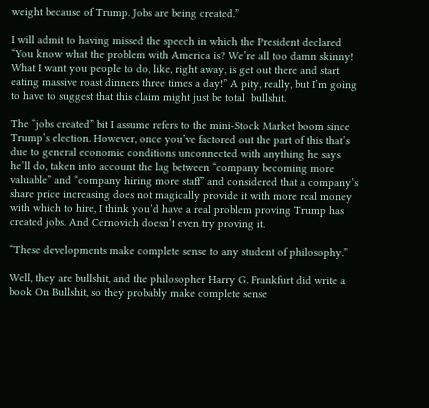weight because of Trump. Jobs are being created.”

I will admit to having missed the speech in which the President declared “You know what the problem with America is? We’re all too damn skinny! What I want you people to do, like, right away, is get out there and start eating massive roast dinners three times a day!” A pity, really, but I’m going to have to suggest that this claim might just be total  bullshit.

The “jobs created” bit I assume refers to the mini-Stock Market boom since Trump’s election. However, once you’ve factored out the part of this that’s due to general economic conditions unconnected with anything he says he’ll do, taken into account the lag between “company becoming more valuable” and “company hiring more staff” and considered that a company’s share price increasing does not magically provide it with more real money with which to hire, I think you’d have a real problem proving Trump has created jobs. And Cernovich doesn’t even try proving it.

“These developments make complete sense to any student of philosophy.”

Well, they are bullshit, and the philosopher Harry G. Frankfurt did write a book On Bullshit, so they probably make complete sense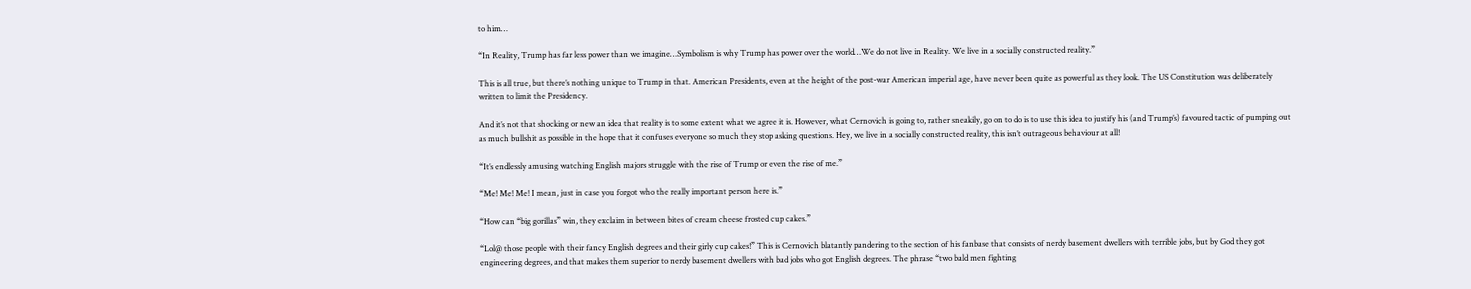to him…

“In Reality, Trump has far less power than we imagine…Symbolism is why Trump has power over the world…We do not live in Reality. We live in a socially constructed reality.”

This is all true, but there’s nothing unique to Trump in that. American Presidents, even at the height of the post-war American imperial age, have never been quite as powerful as they look. The US Constitution was deliberately written to limit the Presidency.

And it’s not that shocking or new an idea that reality is to some extent what we agree it is. However, what Cernovich is going to, rather sneakily, go on to do is to use this idea to justify his (and Trump’s) favoured tactic of pumping out as much bullshit as possible in the hope that it confuses everyone so much they stop asking questions. Hey, we live in a socially constructed reality, this isn’t outrageous behaviour at all!

“It’s endlessly amusing watching English majors struggle with the rise of Trump or even the rise of me.”

“Me! Me! Me! I mean, just in case you forgot who the really important person here is.”

“How can “big gorillas” win, they exclaim in between bites of cream cheese frosted cup cakes.”

“Lol@ those people with their fancy English degrees and their girly cup cakes!” This is Cernovich blatantly pandering to the section of his fanbase that consists of nerdy basement dwellers with terrible jobs, but by God they got engineering degrees, and that makes them superior to nerdy basement dwellers with bad jobs who got English degrees. The phrase “two bald men fighting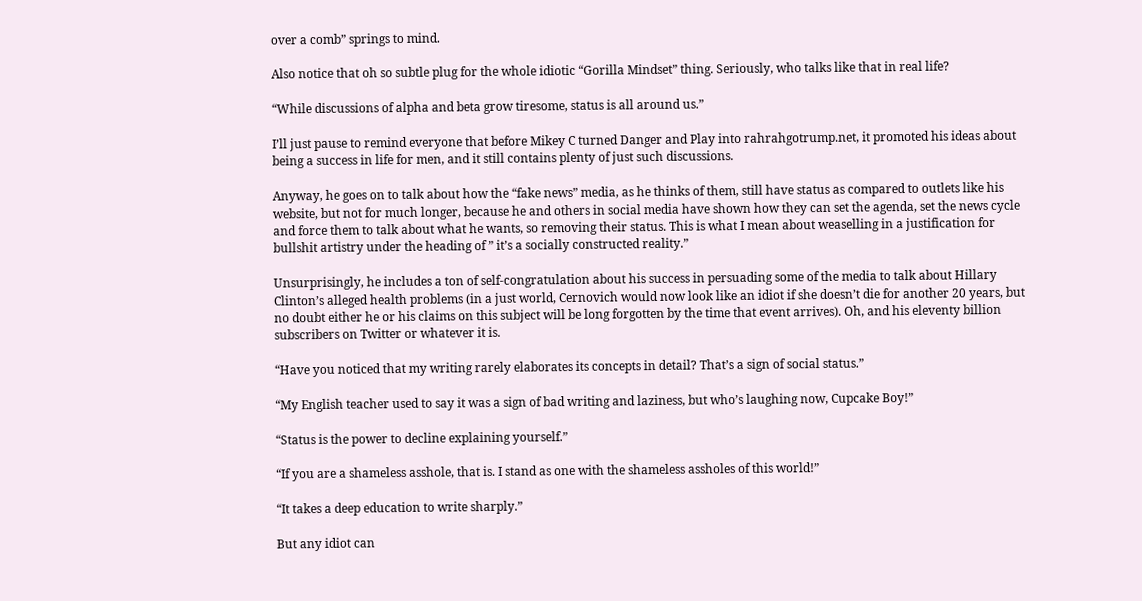over a comb” springs to mind.

Also notice that oh so subtle plug for the whole idiotic “Gorilla Mindset” thing. Seriously, who talks like that in real life?

“While discussions of alpha and beta grow tiresome, status is all around us.”

I’ll just pause to remind everyone that before Mikey C turned Danger and Play into rahrahgotrump.net, it promoted his ideas about being a success in life for men, and it still contains plenty of just such discussions.

Anyway, he goes on to talk about how the “fake news” media, as he thinks of them, still have status as compared to outlets like his website, but not for much longer, because he and others in social media have shown how they can set the agenda, set the news cycle and force them to talk about what he wants, so removing their status. This is what I mean about weaselling in a justification for bullshit artistry under the heading of ” it’s a socially constructed reality.”

Unsurprisingly, he includes a ton of self-congratulation about his success in persuading some of the media to talk about Hillary Clinton’s alleged health problems (in a just world, Cernovich would now look like an idiot if she doesn’t die for another 20 years, but no doubt either he or his claims on this subject will be long forgotten by the time that event arrives). Oh, and his eleventy billion subscribers on Twitter or whatever it is.

“Have you noticed that my writing rarely elaborates its concepts in detail? That’s a sign of social status.”

“My English teacher used to say it was a sign of bad writing and laziness, but who’s laughing now, Cupcake Boy!”

“Status is the power to decline explaining yourself.”

“If you are a shameless asshole, that is. I stand as one with the shameless assholes of this world!”

“It takes a deep education to write sharply.”

But any idiot can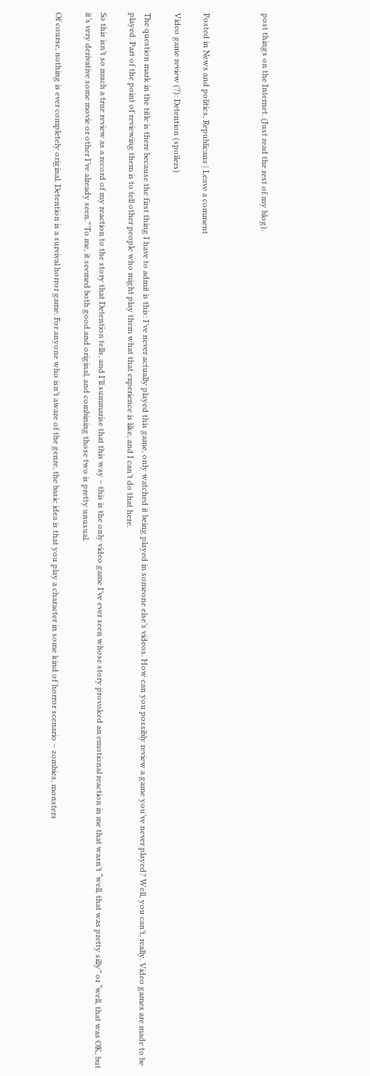post things on the Internet. (Just read the rest of my blog).



Posted in News and politics, Republicans | Leave a comment

Video game review (?): Detention (spoilers)

The question mark in the title is there because the first thing I have to admit is this: I’ve never actually played this game, only watched it being played in someone else’s videos. How can you possibly review a game you’ve never played? Well, you can’t, really. Video games are made to be played. Part of the point of reviewing them is to tell other people who might play them what that experience is like, and I can’t do that here.

So this isn’t so much a true review as a record of my reaction to the story that Detention tells, and I’ll summarise that this way – this is the only video game I’ve ever seen whose story provoked an emotional reaction in me that wasn’t “well, that was pretty silly” or “well, that was OK, but it’s very derivative some movie or other I’ve already seen.” To me, it seemed both good and original, and combining those two is pretty unusual.

Of course, nothing is ever completely original. Detention is a survival horror game. For anyone who isn’t aware of the genre, the basic idea is that you play a character in some kind of horror scenario – zombies, monsters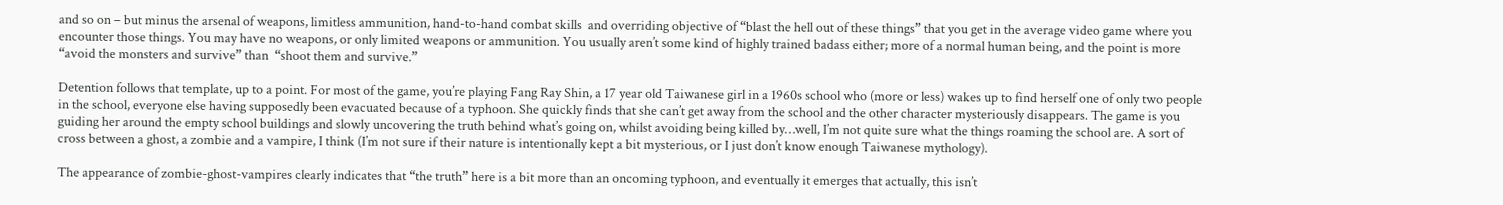and so on – but minus the arsenal of weapons, limitless ammunition, hand-to-hand combat skills  and overriding objective of “blast the hell out of these things” that you get in the average video game where you encounter those things. You may have no weapons, or only limited weapons or ammunition. You usually aren’t some kind of highly trained badass either; more of a normal human being, and the point is more “avoid the monsters and survive” than  “shoot them and survive.”

Detention follows that template, up to a point. For most of the game, you’re playing Fang Ray Shin, a 17 year old Taiwanese girl in a 1960s school who (more or less) wakes up to find herself one of only two people in the school, everyone else having supposedly been evacuated because of a typhoon. She quickly finds that she can’t get away from the school and the other character mysteriously disappears. The game is you guiding her around the empty school buildings and slowly uncovering the truth behind what’s going on, whilst avoiding being killed by…well, I’m not quite sure what the things roaming the school are. A sort of cross between a ghost, a zombie and a vampire, I think (I’m not sure if their nature is intentionally kept a bit mysterious, or I just don’t know enough Taiwanese mythology).

The appearance of zombie-ghost-vampires clearly indicates that “the truth” here is a bit more than an oncoming typhoon, and eventually it emerges that actually, this isn’t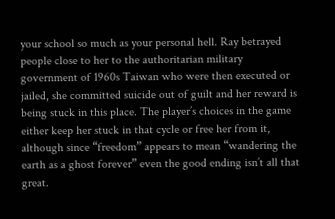your school so much as your personal hell. Ray betrayed people close to her to the authoritarian military government of 1960s Taiwan who were then executed or jailed, she committed suicide out of guilt and her reward is being stuck in this place. The player’s choices in the game either keep her stuck in that cycle or free her from it, although since “freedom” appears to mean “wandering the earth as a ghost forever” even the good ending isn’t all that great.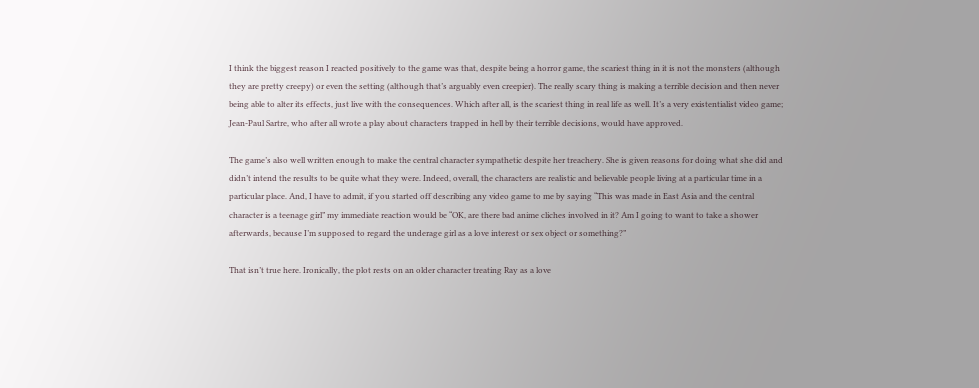I think the biggest reason I reacted positively to the game was that, despite being a horror game, the scariest thing in it is not the monsters (although they are pretty creepy) or even the setting (although that’s arguably even creepier). The really scary thing is making a terrible decision and then never being able to alter its effects, just live with the consequences. Which after all, is the scariest thing in real life as well. It’s a very existentialist video game; Jean-Paul Sartre, who after all wrote a play about characters trapped in hell by their terrible decisions, would have approved.

The game’s also well written enough to make the central character sympathetic despite her treachery. She is given reasons for doing what she did and didn’t intend the results to be quite what they were. Indeed, overall, the characters are realistic and believable people living at a particular time in a particular place. And, I have to admit, if you started off describing any video game to me by saying “This was made in East Asia and the central character is a teenage girl” my immediate reaction would be “OK, are there bad anime cliches involved in it? Am I going to want to take a shower afterwards, because I’m supposed to regard the underage girl as a love interest or sex object or something?”

That isn’t true here. Ironically, the plot rests on an older character treating Ray as a love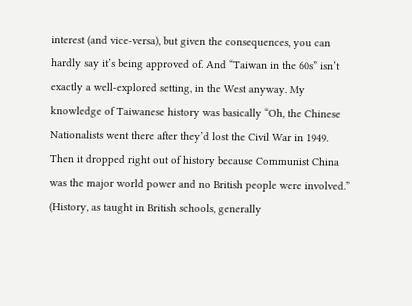interest (and vice-versa), but given the consequences, you can hardly say it’s being approved of. And “Taiwan in the 60s” isn’t exactly a well-explored setting, in the West anyway. My knowledge of Taiwanese history was basically “Oh, the Chinese Nationalists went there after they’d lost the Civil War in 1949. Then it dropped right out of history because Communist China was the major world power and no British people were involved.” (History, as taught in British schools, generally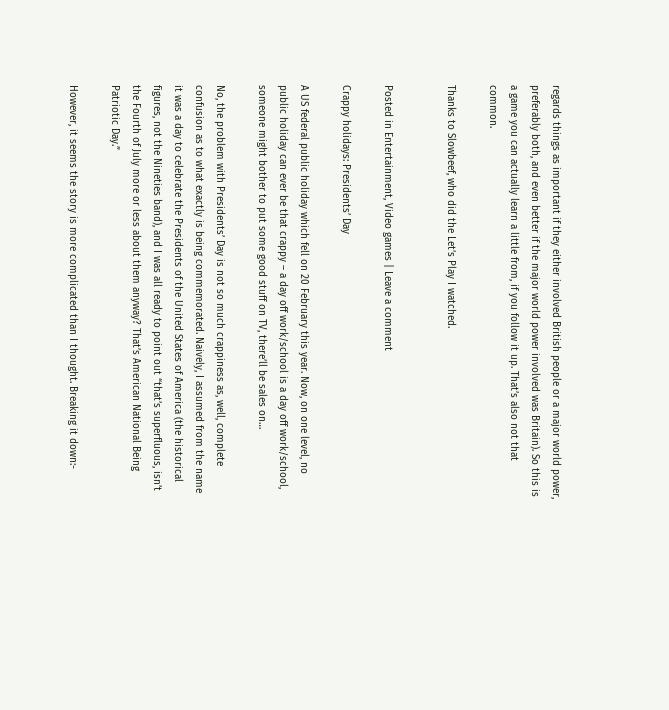regards things as important if they either involved British people or a major world power, preferably both, and even better if the major world power involved was Britain). So this is a game you can actually learn a little from, if you follow it up. That’s also not that common.

Thanks to Slowbeef, who did the Let’s Play I watched.


Posted in Entertainment, Video games | Leave a comment

Crappy holidays: Presidents’ Day

A US federal public holiday which fell on 20 February this year. Now, on one level, no public holiday can ever be that crappy – a day off work/school is a day off work/school, someone might bother to put some good stuff on TV, there’ll be sales on…

No, the problem with Presidents’ Day is not so much crappiness as, well, complete confusion as to what exactly is being commemorated. Naively, I assumed from the name it was a day to celebrate the Presidents of the United States of America (the historical figures, not the Nineties band), and I was all ready to point out “that’s superfluous, isn’t the Fourth of July more or less about them anyway? That’s American National Being Patriotic Day.”

However, it seems the story is more complicated than I thought. Breaking it down:-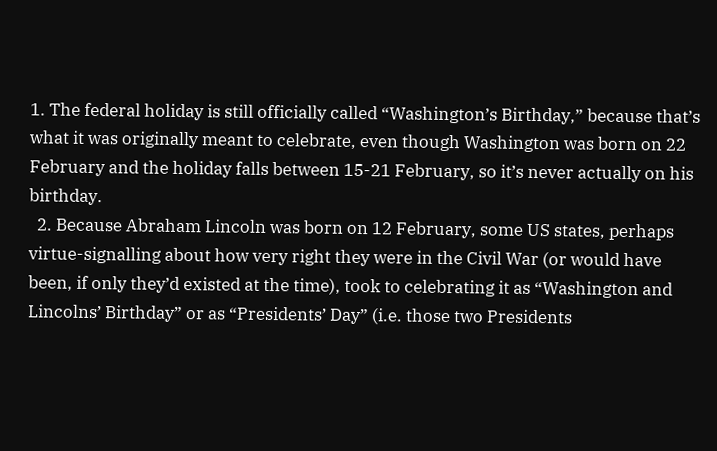1. The federal holiday is still officially called “Washington’s Birthday,” because that’s what it was originally meant to celebrate, even though Washington was born on 22 February and the holiday falls between 15-21 February, so it’s never actually on his birthday.
  2. Because Abraham Lincoln was born on 12 February, some US states, perhaps virtue-signalling about how very right they were in the Civil War (or would have been, if only they’d existed at the time), took to celebrating it as “Washington and Lincolns’ Birthday” or as “Presidents’ Day” (i.e. those two Presidents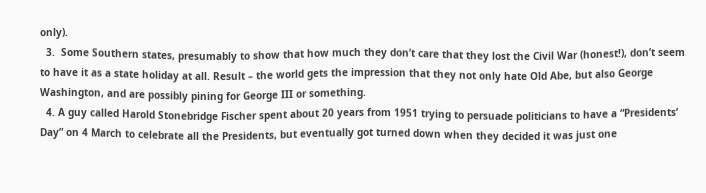only).
  3.  Some Southern states, presumably to show that how much they don’t care that they lost the Civil War (honest!), don’t seem to have it as a state holiday at all. Result – the world gets the impression that they not only hate Old Abe, but also George Washington, and are possibly pining for George III or something.
  4. A guy called Harold Stonebridge Fischer spent about 20 years from 1951 trying to persuade politicians to have a “Presidents’ Day” on 4 March to celebrate all the Presidents, but eventually got turned down when they decided it was just one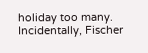holiday too many. Incidentally, Fischer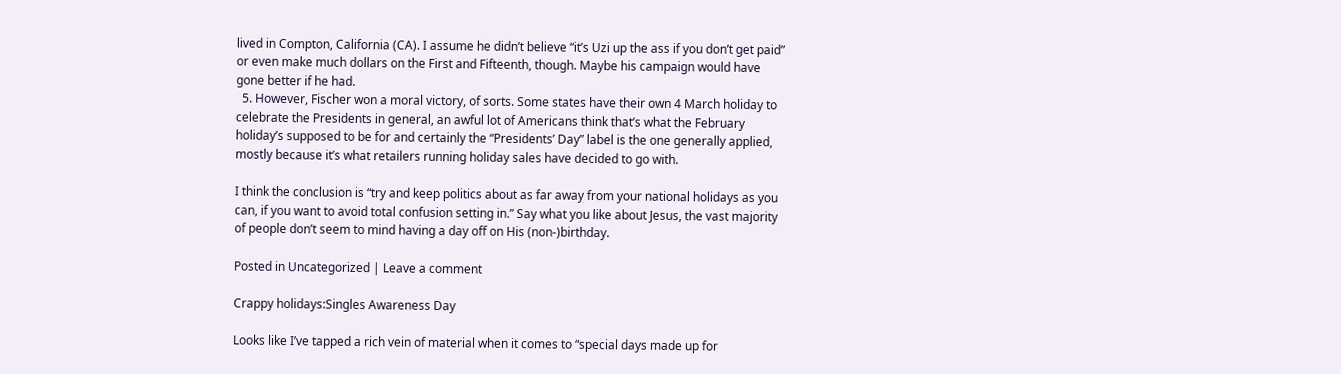lived in Compton, California (CA). I assume he didn’t believe “it’s Uzi up the ass if you don’t get paid” or even make much dollars on the First and Fifteenth, though. Maybe his campaign would have gone better if he had.
  5. However, Fischer won a moral victory, of sorts. Some states have their own 4 March holiday to celebrate the Presidents in general, an awful lot of Americans think that’s what the February holiday’s supposed to be for and certainly the “Presidents’ Day” label is the one generally applied, mostly because it’s what retailers running holiday sales have decided to go with.

I think the conclusion is “try and keep politics about as far away from your national holidays as you can, if you want to avoid total confusion setting in.” Say what you like about Jesus, the vast majority of people don’t seem to mind having a day off on His (non-)birthday.

Posted in Uncategorized | Leave a comment

Crappy holidays:Singles Awareness Day

Looks like I’ve tapped a rich vein of material when it comes to “special days made up for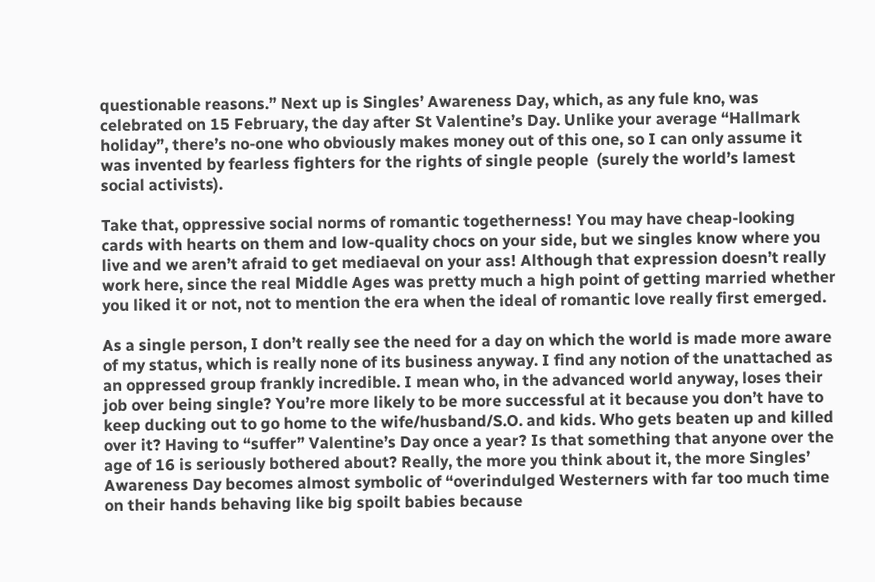questionable reasons.” Next up is Singles’ Awareness Day, which, as any fule kno, was celebrated on 15 February, the day after St Valentine’s Day. Unlike your average “Hallmark holiday”, there’s no-one who obviously makes money out of this one, so I can only assume it was invented by fearless fighters for the rights of single people  (surely the world’s lamest social activists).

Take that, oppressive social norms of romantic togetherness! You may have cheap-looking cards with hearts on them and low-quality chocs on your side, but we singles know where you live and we aren’t afraid to get mediaeval on your ass! Although that expression doesn’t really work here, since the real Middle Ages was pretty much a high point of getting married whether you liked it or not, not to mention the era when the ideal of romantic love really first emerged.

As a single person, I don’t really see the need for a day on which the world is made more aware of my status, which is really none of its business anyway. I find any notion of the unattached as an oppressed group frankly incredible. I mean who, in the advanced world anyway, loses their job over being single? You’re more likely to be more successful at it because you don’t have to keep ducking out to go home to the wife/husband/S.O. and kids. Who gets beaten up and killed over it? Having to “suffer” Valentine’s Day once a year? Is that something that anyone over the age of 16 is seriously bothered about? Really, the more you think about it, the more Singles’ Awareness Day becomes almost symbolic of “overindulged Westerners with far too much time on their hands behaving like big spoilt babies because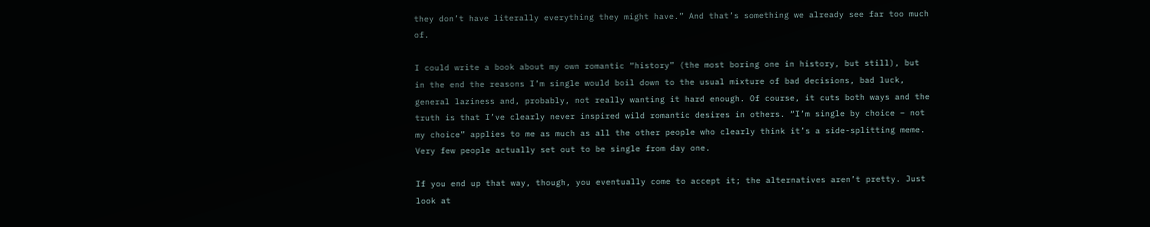they don’t have literally everything they might have.” And that’s something we already see far too much of.

I could write a book about my own romantic “history” (the most boring one in history, but still), but in the end the reasons I’m single would boil down to the usual mixture of bad decisions, bad luck, general laziness and, probably, not really wanting it hard enough. Of course, it cuts both ways and the truth is that I’ve clearly never inspired wild romantic desires in others. “I’m single by choice – not my choice” applies to me as much as all the other people who clearly think it’s a side-splitting meme. Very few people actually set out to be single from day one.

If you end up that way, though, you eventually come to accept it; the alternatives aren’t pretty. Just look at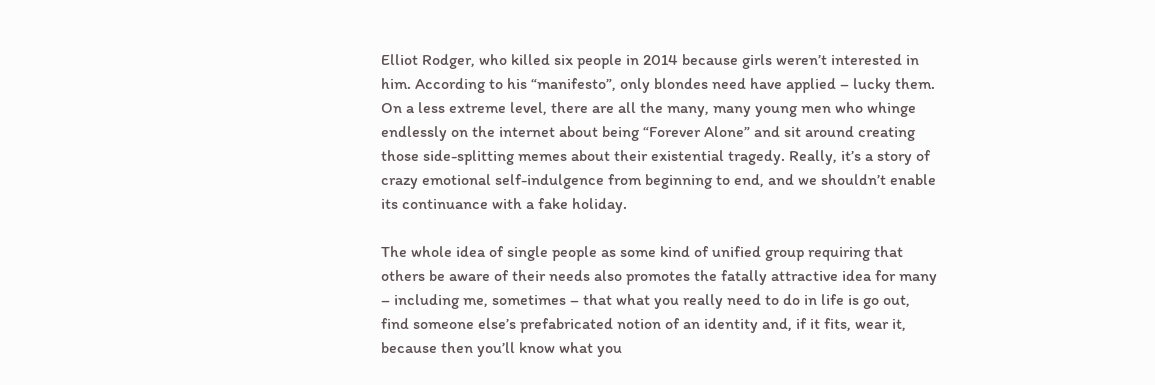Elliot Rodger, who killed six people in 2014 because girls weren’t interested in him. According to his “manifesto”, only blondes need have applied – lucky them. On a less extreme level, there are all the many, many young men who whinge endlessly on the internet about being “Forever Alone” and sit around creating those side-splitting memes about their existential tragedy. Really, it’s a story of crazy emotional self-indulgence from beginning to end, and we shouldn’t enable its continuance with a fake holiday.

The whole idea of single people as some kind of unified group requiring that others be aware of their needs also promotes the fatally attractive idea for many – including me, sometimes – that what you really need to do in life is go out, find someone else’s prefabricated notion of an identity and, if it fits, wear it, because then you’ll know what you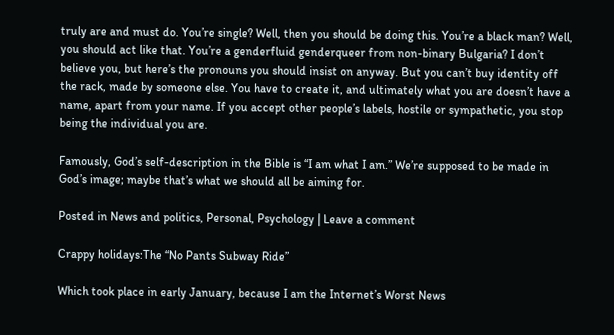truly are and must do. You’re single? Well, then you should be doing this. You’re a black man? Well, you should act like that. You’re a genderfluid genderqueer from non-binary Bulgaria? I don’t believe you, but here’s the pronouns you should insist on anyway. But you can’t buy identity off the rack, made by someone else. You have to create it, and ultimately what you are doesn’t have a name, apart from your name. If you accept other people’s labels, hostile or sympathetic, you stop being the individual you are.

Famously, God’s self-description in the Bible is “I am what I am.” We’re supposed to be made in God’s image; maybe that’s what we should all be aiming for.

Posted in News and politics, Personal, Psychology | Leave a comment

Crappy holidays:The “No Pants Subway Ride”

Which took place in early January, because I am the Internet’s Worst News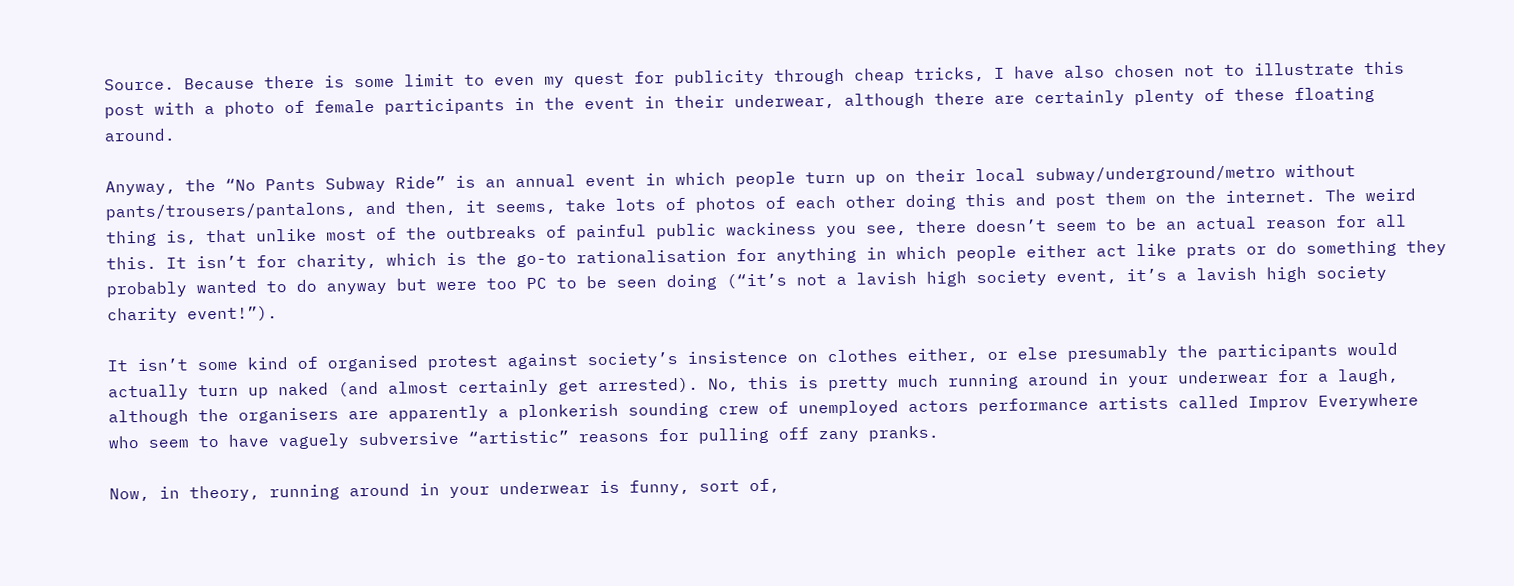Source. Because there is some limit to even my quest for publicity through cheap tricks, I have also chosen not to illustrate this post with a photo of female participants in the event in their underwear, although there are certainly plenty of these floating around.

Anyway, the “No Pants Subway Ride” is an annual event in which people turn up on their local subway/underground/metro without pants/trousers/pantalons, and then, it seems, take lots of photos of each other doing this and post them on the internet. The weird thing is, that unlike most of the outbreaks of painful public wackiness you see, there doesn’t seem to be an actual reason for all this. It isn’t for charity, which is the go-to rationalisation for anything in which people either act like prats or do something they probably wanted to do anyway but were too PC to be seen doing (“it’s not a lavish high society event, it’s a lavish high society charity event!”).

It isn’t some kind of organised protest against society’s insistence on clothes either, or else presumably the participants would actually turn up naked (and almost certainly get arrested). No, this is pretty much running around in your underwear for a laugh, although the organisers are apparently a plonkerish sounding crew of unemployed actors performance artists called Improv Everywhere who seem to have vaguely subversive “artistic” reasons for pulling off zany pranks.

Now, in theory, running around in your underwear is funny, sort of,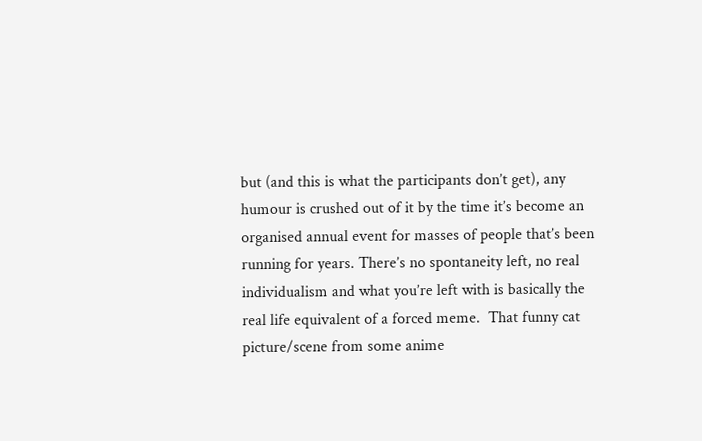but (and this is what the participants don’t get), any humour is crushed out of it by the time it’s become an organised annual event for masses of people that’s been running for years. There’s no spontaneity left, no real individualism and what you’re left with is basically the real life equivalent of a forced meme.  That funny cat picture/scene from some anime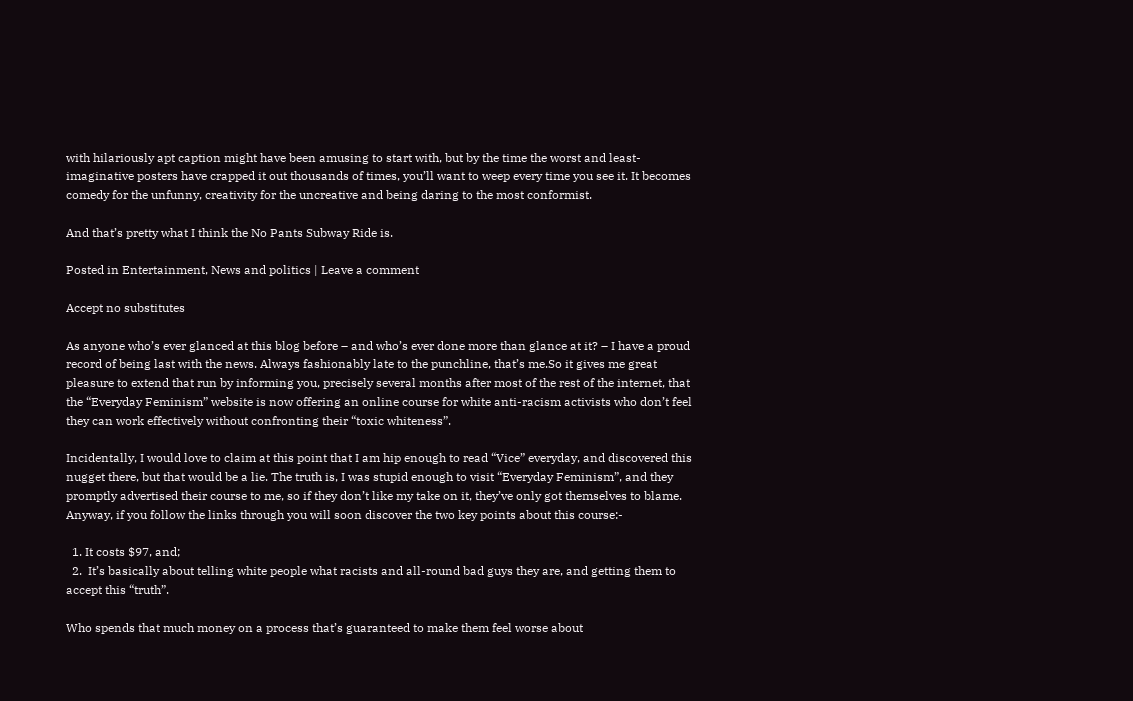with hilariously apt caption might have been amusing to start with, but by the time the worst and least-imaginative posters have crapped it out thousands of times, you’ll want to weep every time you see it. It becomes comedy for the unfunny, creativity for the uncreative and being daring to the most conformist.

And that’s pretty what I think the No Pants Subway Ride is.

Posted in Entertainment, News and politics | Leave a comment

Accept no substitutes

As anyone who’s ever glanced at this blog before – and who’s ever done more than glance at it? – I have a proud record of being last with the news. Always fashionably late to the punchline, that’s me.So it gives me great pleasure to extend that run by informing you, precisely several months after most of the rest of the internet, that the “Everyday Feminism” website is now offering an online course for white anti-racism activists who don’t feel they can work effectively without confronting their “toxic whiteness”.

Incidentally, I would love to claim at this point that I am hip enough to read “Vice” everyday, and discovered this nugget there, but that would be a lie. The truth is, I was stupid enough to visit “Everyday Feminism”, and they promptly advertised their course to me, so if they don’t like my take on it, they’ve only got themselves to blame. Anyway, if you follow the links through you will soon discover the two key points about this course:-

  1. It costs $97, and;
  2.  It’s basically about telling white people what racists and all-round bad guys they are, and getting them to accept this “truth”.

Who spends that much money on a process that’s guaranteed to make them feel worse about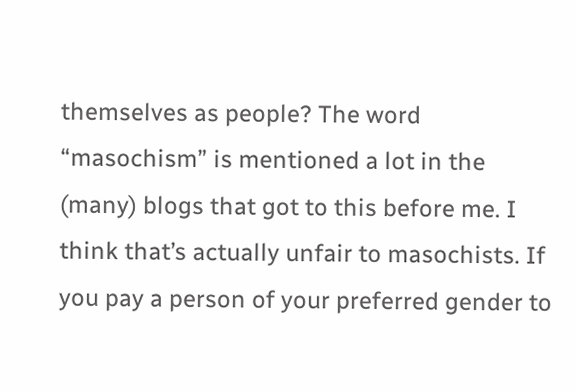themselves as people? The word “masochism” is mentioned a lot in the (many) blogs that got to this before me. I think that’s actually unfair to masochists. If you pay a person of your preferred gender to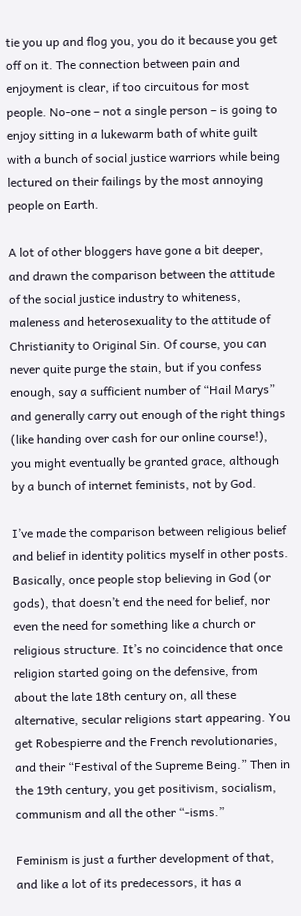tie you up and flog you, you do it because you get off on it. The connection between pain and enjoyment is clear, if too circuitous for most people. No-one – not a single person – is going to enjoy sitting in a lukewarm bath of white guilt with a bunch of social justice warriors while being lectured on their failings by the most annoying people on Earth.

A lot of other bloggers have gone a bit deeper, and drawn the comparison between the attitude of the social justice industry to whiteness, maleness and heterosexuality to the attitude of Christianity to Original Sin. Of course, you can never quite purge the stain, but if you confess enough, say a sufficient number of “Hail Marys” and generally carry out enough of the right things (like handing over cash for our online course!), you might eventually be granted grace, although by a bunch of internet feminists, not by God.

I’ve made the comparison between religious belief and belief in identity politics myself in other posts. Basically, once people stop believing in God (or gods), that doesn’t end the need for belief, nor even the need for something like a church or religious structure. It’s no coincidence that once religion started going on the defensive, from about the late 18th century on, all these alternative, secular religions start appearing. You get Robespierre and the French revolutionaries, and their “Festival of the Supreme Being.” Then in the 19th century, you get positivism, socialism, communism and all the other “-isms.”

Feminism is just a further development of that, and like a lot of its predecessors, it has a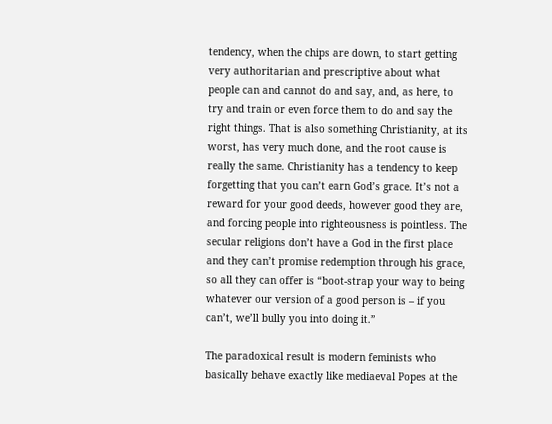tendency, when the chips are down, to start getting very authoritarian and prescriptive about what people can and cannot do and say, and, as here, to try and train or even force them to do and say the right things. That is also something Christianity, at its worst, has very much done, and the root cause is really the same. Christianity has a tendency to keep forgetting that you can’t earn God’s grace. It’s not a reward for your good deeds, however good they are, and forcing people into righteousness is pointless. The secular religions don’t have a God in the first place and they can’t promise redemption through his grace, so all they can offer is “boot-strap your way to being whatever our version of a good person is – if you can’t, we’ll bully you into doing it.”

The paradoxical result is modern feminists who basically behave exactly like mediaeval Popes at the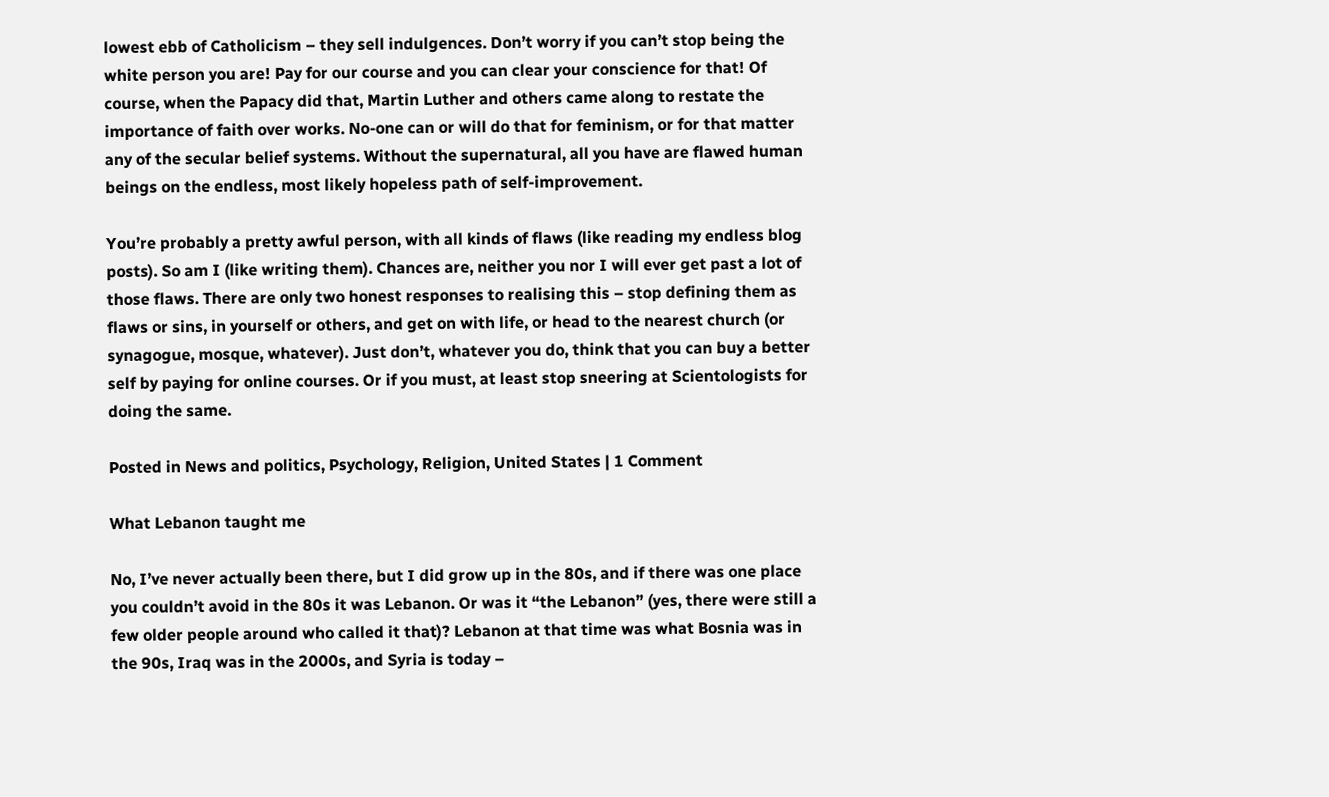lowest ebb of Catholicism – they sell indulgences. Don’t worry if you can’t stop being the white person you are! Pay for our course and you can clear your conscience for that! Of course, when the Papacy did that, Martin Luther and others came along to restate the importance of faith over works. No-one can or will do that for feminism, or for that matter any of the secular belief systems. Without the supernatural, all you have are flawed human beings on the endless, most likely hopeless path of self-improvement.

You’re probably a pretty awful person, with all kinds of flaws (like reading my endless blog posts). So am I (like writing them). Chances are, neither you nor I will ever get past a lot of those flaws. There are only two honest responses to realising this – stop defining them as flaws or sins, in yourself or others, and get on with life, or head to the nearest church (or synagogue, mosque, whatever). Just don’t, whatever you do, think that you can buy a better self by paying for online courses. Or if you must, at least stop sneering at Scientologists for doing the same.

Posted in News and politics, Psychology, Religion, United States | 1 Comment

What Lebanon taught me

No, I’ve never actually been there, but I did grow up in the 80s, and if there was one place you couldn’t avoid in the 80s it was Lebanon. Or was it “the Lebanon” (yes, there were still a few older people around who called it that)? Lebanon at that time was what Bosnia was in the 90s, Iraq was in the 2000s, and Syria is today –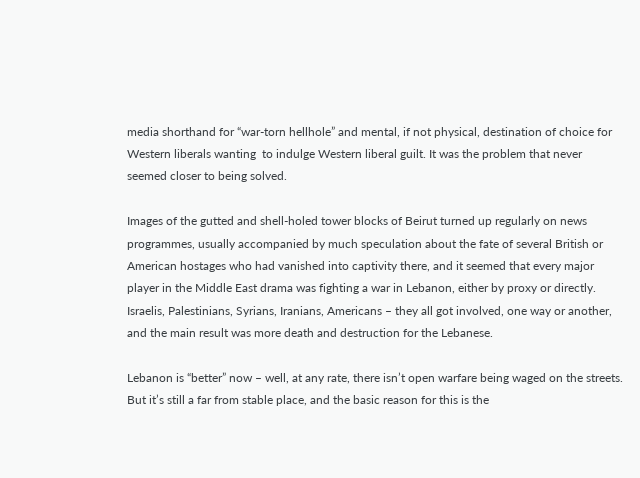media shorthand for “war-torn hellhole” and mental, if not physical, destination of choice for Western liberals wanting  to indulge Western liberal guilt. It was the problem that never seemed closer to being solved.

Images of the gutted and shell-holed tower blocks of Beirut turned up regularly on news programmes, usually accompanied by much speculation about the fate of several British or American hostages who had vanished into captivity there, and it seemed that every major player in the Middle East drama was fighting a war in Lebanon, either by proxy or directly. Israelis, Palestinians, Syrians, Iranians, Americans – they all got involved, one way or another, and the main result was more death and destruction for the Lebanese.

Lebanon is “better” now – well, at any rate, there isn’t open warfare being waged on the streets. But it’s still a far from stable place, and the basic reason for this is the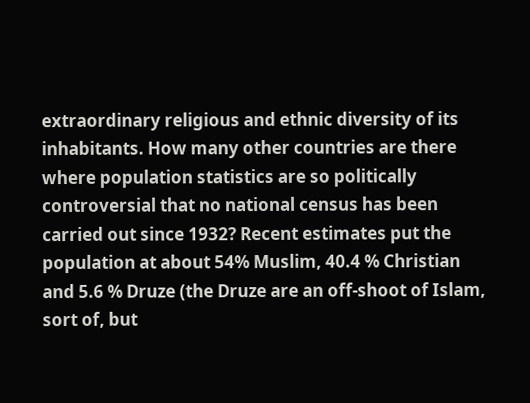extraordinary religious and ethnic diversity of its inhabitants. How many other countries are there where population statistics are so politically controversial that no national census has been carried out since 1932? Recent estimates put the population at about 54% Muslim, 40.4 % Christian and 5.6 % Druze (the Druze are an off-shoot of Islam, sort of, but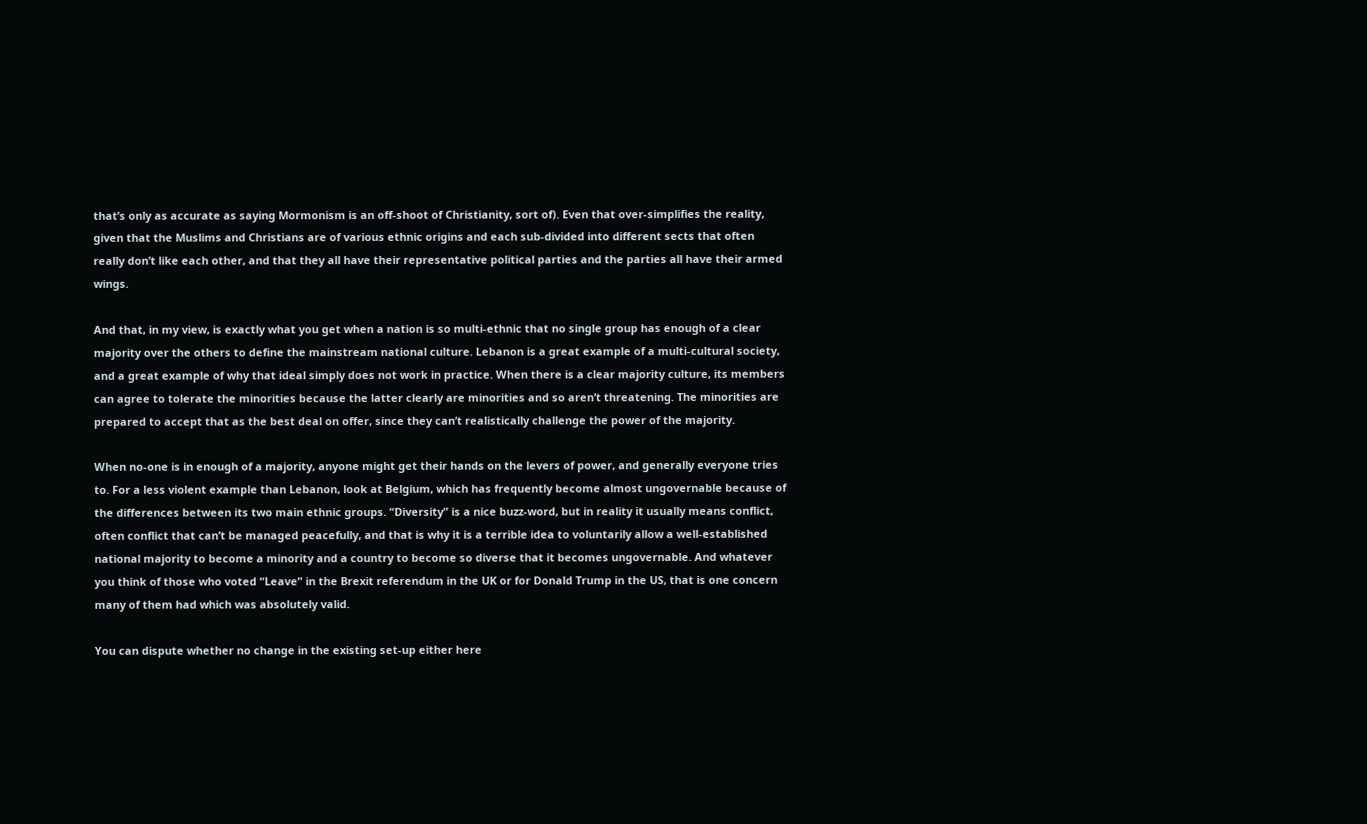that’s only as accurate as saying Mormonism is an off-shoot of Christianity, sort of). Even that over-simplifies the reality, given that the Muslims and Christians are of various ethnic origins and each sub-divided into different sects that often really don’t like each other, and that they all have their representative political parties and the parties all have their armed wings.

And that, in my view, is exactly what you get when a nation is so multi-ethnic that no single group has enough of a clear majority over the others to define the mainstream national culture. Lebanon is a great example of a multi-cultural society, and a great example of why that ideal simply does not work in practice. When there is a clear majority culture, its members can agree to tolerate the minorities because the latter clearly are minorities and so aren’t threatening. The minorities are prepared to accept that as the best deal on offer, since they can’t realistically challenge the power of the majority.

When no-one is in enough of a majority, anyone might get their hands on the levers of power, and generally everyone tries to. For a less violent example than Lebanon, look at Belgium, which has frequently become almost ungovernable because of the differences between its two main ethnic groups. “Diversity” is a nice buzz-word, but in reality it usually means conflict, often conflict that can’t be managed peacefully, and that is why it is a terrible idea to voluntarily allow a well-established national majority to become a minority and a country to become so diverse that it becomes ungovernable. And whatever you think of those who voted “Leave” in the Brexit referendum in the UK or for Donald Trump in the US, that is one concern many of them had which was absolutely valid.

You can dispute whether no change in the existing set-up either here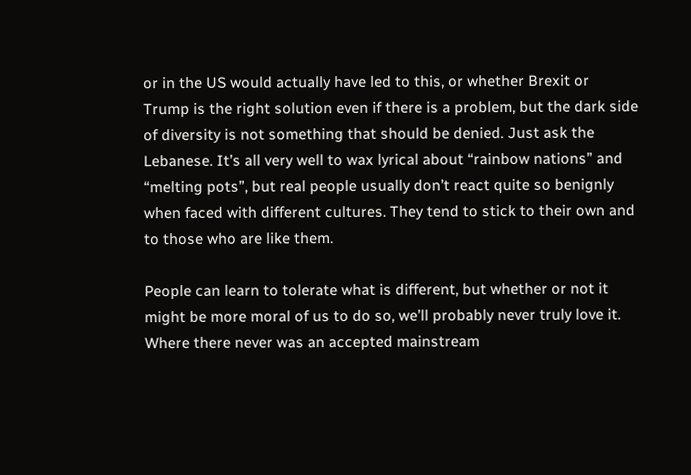or in the US would actually have led to this, or whether Brexit or Trump is the right solution even if there is a problem, but the dark side of diversity is not something that should be denied. Just ask the Lebanese. It’s all very well to wax lyrical about “rainbow nations” and “melting pots”, but real people usually don’t react quite so benignly when faced with different cultures. They tend to stick to their own and to those who are like them.

People can learn to tolerate what is different, but whether or not it might be more moral of us to do so, we’ll probably never truly love it. Where there never was an accepted mainstream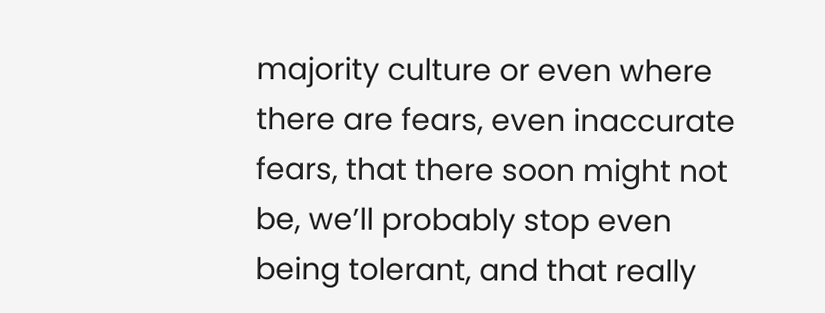majority culture or even where there are fears, even inaccurate fears, that there soon might not be, we’ll probably stop even being tolerant, and that really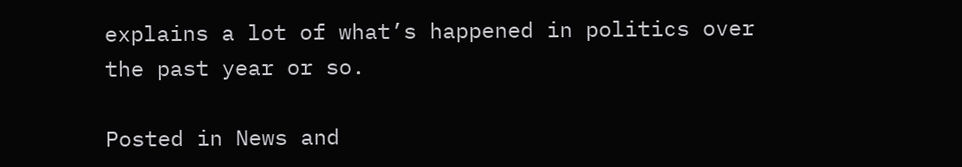explains a lot of what’s happened in politics over the past year or so.

Posted in News and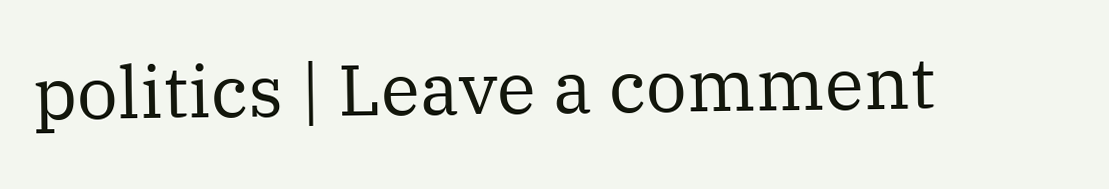politics | Leave a comment